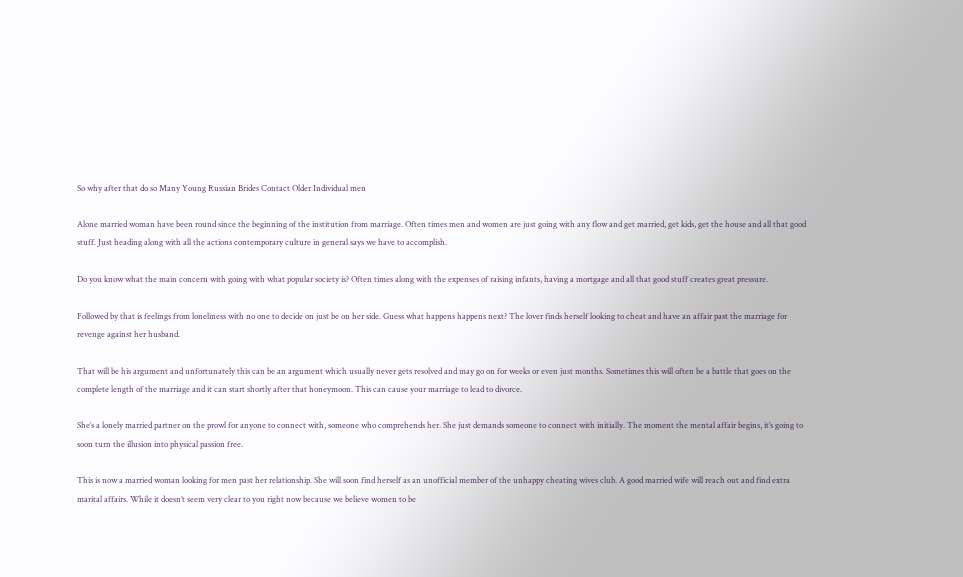So why after that do so Many Young Russian Brides Contact Older Individual men

Alone married woman have been round since the beginning of the institution from marriage. Often times men and women are just going with any flow and get married, get kids, get the house and all that good stuff. Just heading along with all the actions contemporary culture in general says we have to accomplish.

Do you know what the main concern with going with what popular society is? Often times along with the expenses of raising infants, having a mortgage and all that good stuff creates great pressure.

Followed by that is feelings from loneliness with no one to decide on just be on her side. Guess what happens happens next? The lover finds herself looking to cheat and have an affair past the marriage for revenge against her husband.

That will be his argument and unfortunately this can be an argument which usually never gets resolved and may go on for weeks or even just months. Sometimes this will often be a battle that goes on the complete length of the marriage and it can start shortly after that honeymoon. This can cause your marriage to lead to divorce.

She’s a lonely married partner on the prowl for anyone to connect with, someone who comprehends her. She just demands someone to connect with initially. The moment the mental affair begins, it’s going to soon turn the illusion into physical passion free.

This is now a married woman looking for men past her relationship. She will soon find herself as an unofficial member of the unhappy cheating wives club. A good married wife will reach out and find extra marital affairs. While it doesn’t seem very clear to you right now because we believe women to be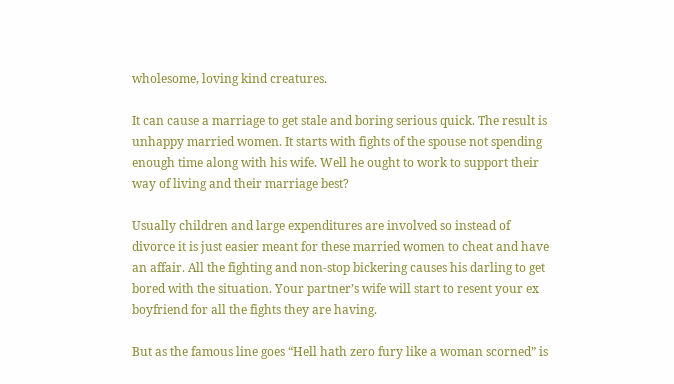wholesome, loving kind creatures.

It can cause a marriage to get stale and boring serious quick. The result is unhappy married women. It starts with fights of the spouse not spending enough time along with his wife. Well he ought to work to support their way of living and their marriage best?

Usually children and large expenditures are involved so instead of divorce it is just easier meant for these married women to cheat and have an affair. All the fighting and non-stop bickering causes his darling to get bored with the situation. Your partner’s wife will start to resent your ex boyfriend for all the fights they are having.

But as the famous line goes “Hell hath zero fury like a woman scorned” is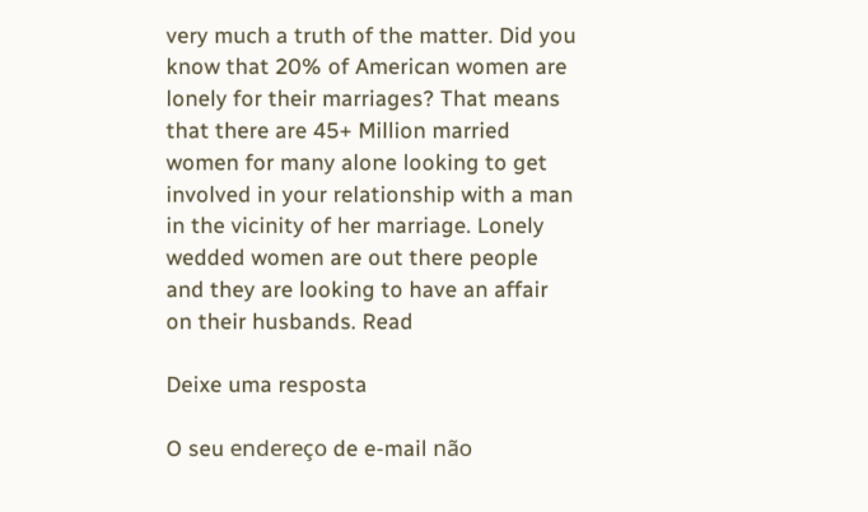very much a truth of the matter. Did you know that 20% of American women are lonely for their marriages? That means that there are 45+ Million married women for many alone looking to get involved in your relationship with a man in the vicinity of her marriage. Lonely wedded women are out there people and they are looking to have an affair on their husbands. Read

Deixe uma resposta

O seu endereço de e-mail não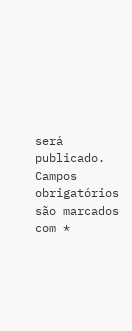será publicado. Campos obrigatórios são marcados com *